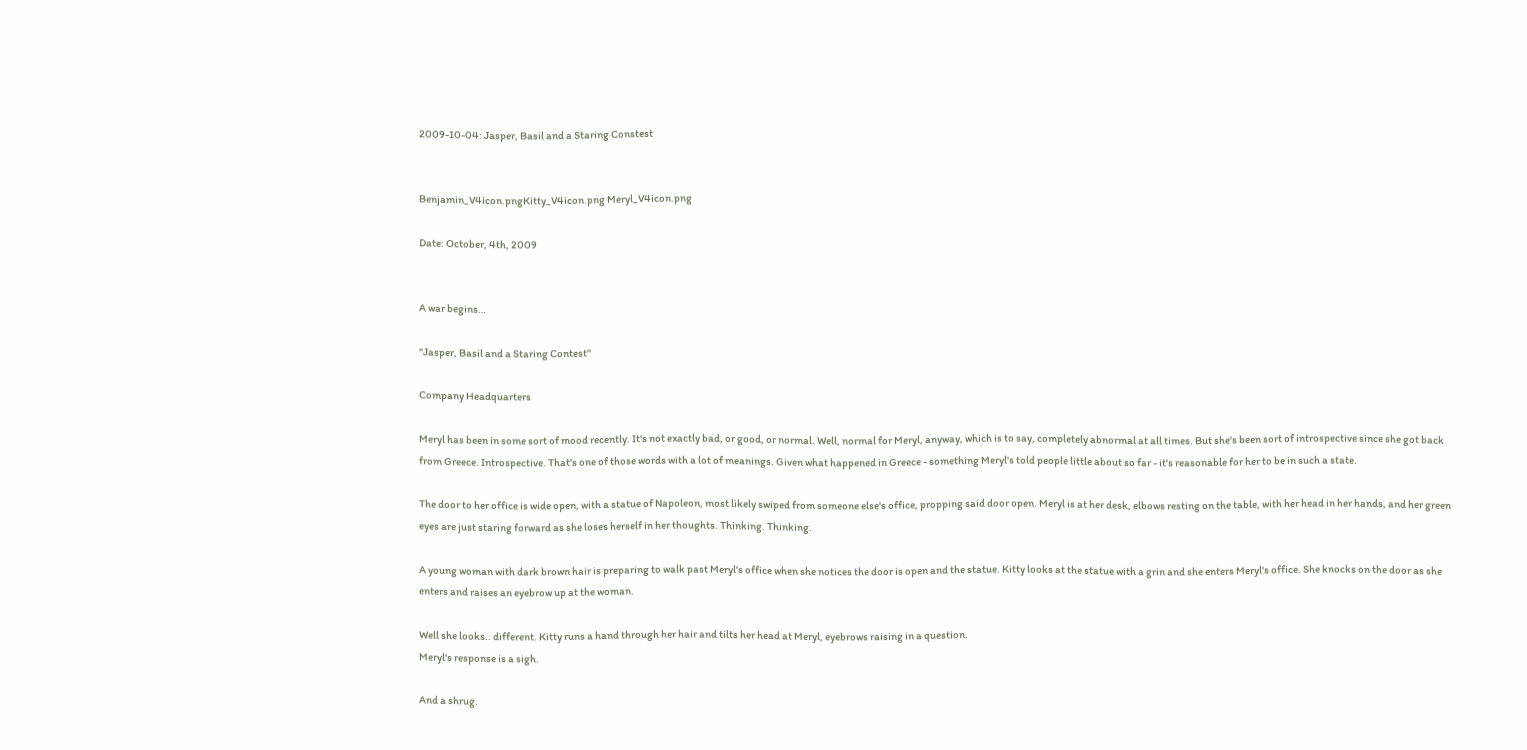2009-10-04: Jasper, Basil and a Staring Constest


Benjamin_V4icon.pngKitty_V4icon.png Meryl_V4icon.png

Date: October, 4th, 2009


A war begins…

"Jasper, Basil and a Staring Contest"

Company Headquarters

Meryl has been in some sort of mood recently. It's not exactly bad, or good, or normal. Well, normal for Meryl, anyway, which is to say, completely abnormal at all times. But she's been sort of introspective since she got back from Greece. Introspective. That's one of those words with a lot of meanings. Given what happened in Greece - something Meryl's told people little about so far - it's reasonable for her to be in such a state.

The door to her office is wide open, with a statue of Napoleon, most likely swiped from someone else's office, propping said door open. Meryl is at her desk, elbows resting on the table, with her head in her hands, and her green eyes are just staring forward as she loses herself in her thoughts. Thinking. Thinking.

A young woman with dark brown hair is preparing to walk past Meryl's office when she notices the door is open and the statue. Kitty looks at the statue with a grin and she enters Meryl's office. She knocks on the door as she enters and raises an eyebrow up at the woman.

Well she looks.. different. Kitty runs a hand through her hair and tilts her head at Meryl, eyebrows raising in a question.
Meryl's response is a sigh.

And a shrug.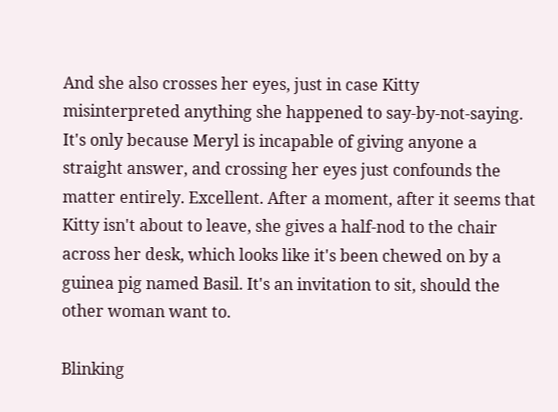And she also crosses her eyes, just in case Kitty misinterpreted anything she happened to say-by-not-saying. It's only because Meryl is incapable of giving anyone a straight answer, and crossing her eyes just confounds the matter entirely. Excellent. After a moment, after it seems that Kitty isn't about to leave, she gives a half-nod to the chair across her desk, which looks like it's been chewed on by a guinea pig named Basil. It's an invitation to sit, should the other woman want to.

Blinking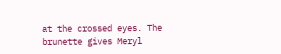at the crossed eyes. The brunette gives Meryl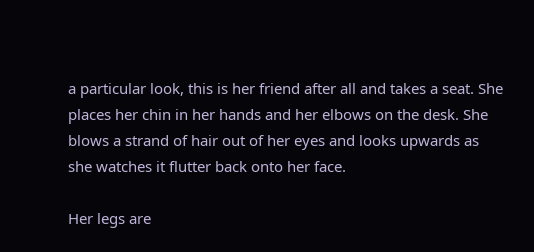a particular look, this is her friend after all and takes a seat. She places her chin in her hands and her elbows on the desk. She blows a strand of hair out of her eyes and looks upwards as she watches it flutter back onto her face.

Her legs are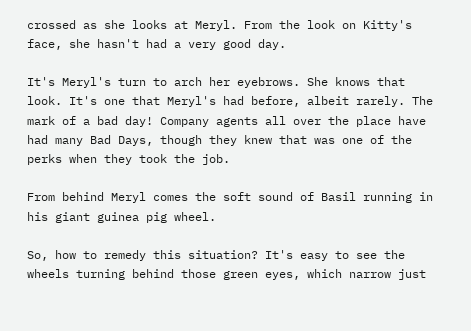crossed as she looks at Meryl. From the look on Kitty's face, she hasn't had a very good day.

It's Meryl's turn to arch her eyebrows. She knows that look. It's one that Meryl's had before, albeit rarely. The mark of a bad day! Company agents all over the place have had many Bad Days, though they knew that was one of the perks when they took the job.

From behind Meryl comes the soft sound of Basil running in his giant guinea pig wheel.

So, how to remedy this situation? It's easy to see the wheels turning behind those green eyes, which narrow just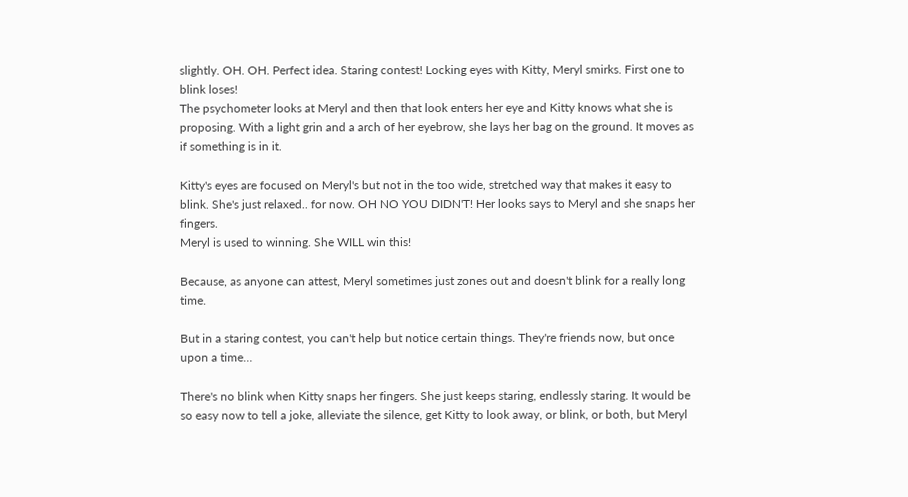slightly. OH. OH. Perfect idea. Staring contest! Locking eyes with Kitty, Meryl smirks. First one to blink loses!
The psychometer looks at Meryl and then that look enters her eye and Kitty knows what she is proposing. With a light grin and a arch of her eyebrow, she lays her bag on the ground. It moves as if something is in it.

Kitty's eyes are focused on Meryl's but not in the too wide, stretched way that makes it easy to blink. She's just relaxed.. for now. OH NO YOU DIDN'T! Her looks says to Meryl and she snaps her fingers.
Meryl is used to winning. She WILL win this!

Because, as anyone can attest, Meryl sometimes just zones out and doesn't blink for a really long time.

But in a staring contest, you can't help but notice certain things. They're friends now, but once upon a time…

There's no blink when Kitty snaps her fingers. She just keeps staring, endlessly staring. It would be so easy now to tell a joke, alleviate the silence, get Kitty to look away, or blink, or both, but Meryl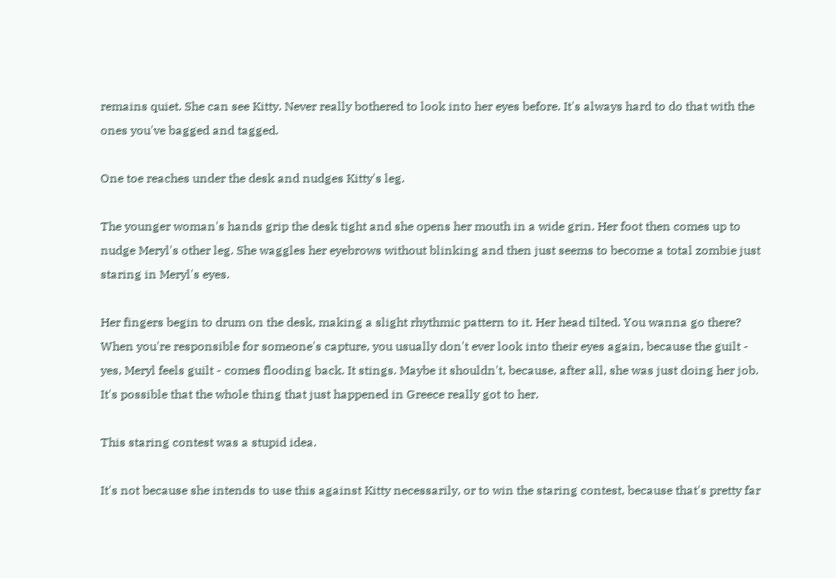remains quiet. She can see Kitty. Never really bothered to look into her eyes before. It's always hard to do that with the ones you've bagged and tagged.

One toe reaches under the desk and nudges Kitty's leg.

The younger woman's hands grip the desk tight and she opens her mouth in a wide grin. Her foot then comes up to nudge Meryl's other leg. She waggles her eyebrows without blinking and then just seems to become a total zombie just staring in Meryl's eyes.

Her fingers begin to drum on the desk, making a slight rhythmic pattern to it. Her head tilted. You wanna go there?
When you're responsible for someone's capture, you usually don't ever look into their eyes again, because the guilt - yes, Meryl feels guilt - comes flooding back. It stings. Maybe it shouldn't, because, after all, she was just doing her job. It's possible that the whole thing that just happened in Greece really got to her.

This staring contest was a stupid idea.

It's not because she intends to use this against Kitty necessarily, or to win the staring contest, because that's pretty far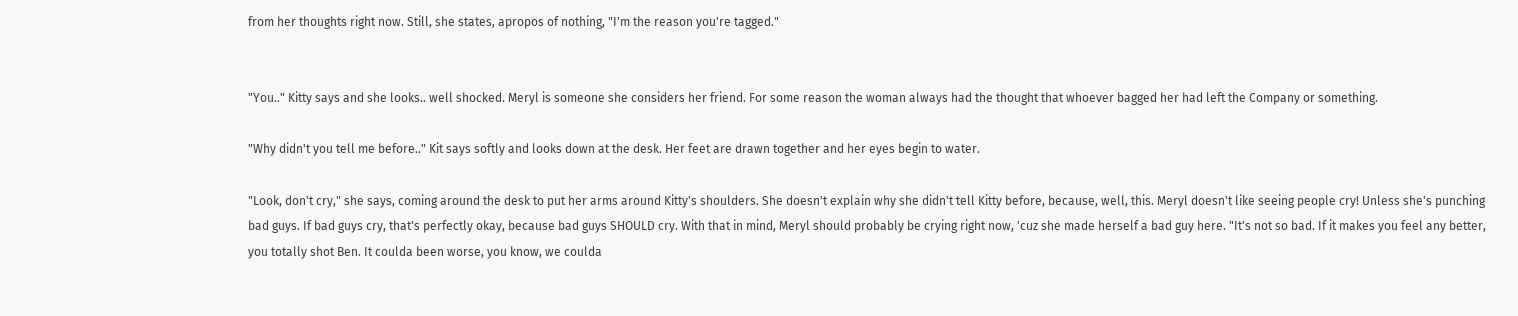from her thoughts right now. Still, she states, apropos of nothing, "I'm the reason you're tagged."


"You.." Kitty says and she looks.. well shocked. Meryl is someone she considers her friend. For some reason the woman always had the thought that whoever bagged her had left the Company or something.

"Why didn't you tell me before.." Kit says softly and looks down at the desk. Her feet are drawn together and her eyes begin to water.

"Look, don't cry," she says, coming around the desk to put her arms around Kitty's shoulders. She doesn't explain why she didn't tell Kitty before, because, well, this. Meryl doesn't like seeing people cry! Unless she's punching bad guys. If bad guys cry, that's perfectly okay, because bad guys SHOULD cry. With that in mind, Meryl should probably be crying right now, 'cuz she made herself a bad guy here. "It's not so bad. If it makes you feel any better, you totally shot Ben. It coulda been worse, you know, we coulda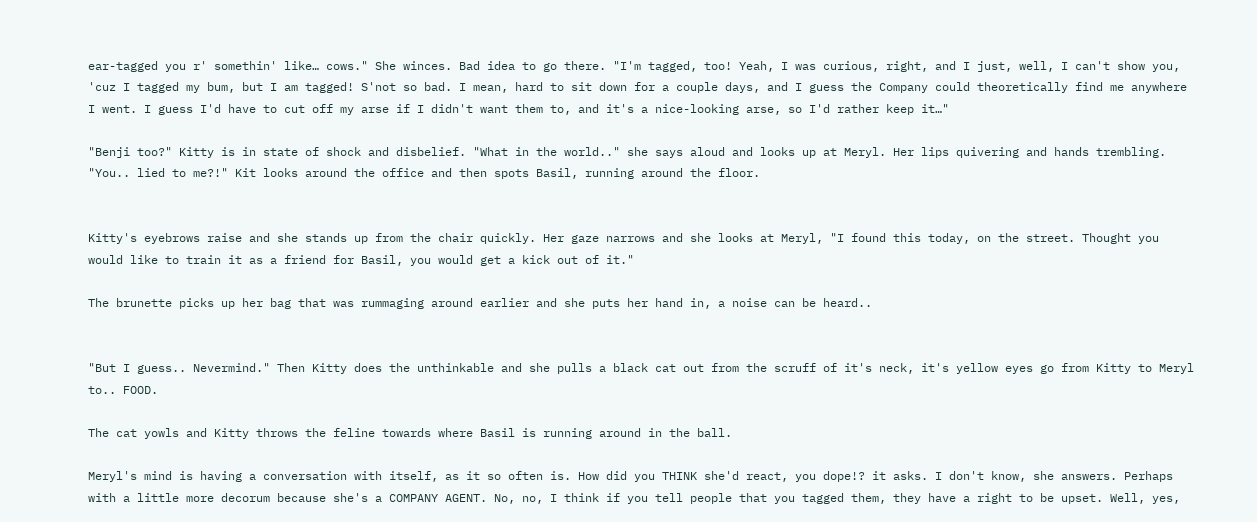ear-tagged you r' somethin' like… cows." She winces. Bad idea to go there. "I'm tagged, too! Yeah, I was curious, right, and I just, well, I can't show you, 'cuz I tagged my bum, but I am tagged! S'not so bad. I mean, hard to sit down for a couple days, and I guess the Company could theoretically find me anywhere I went. I guess I'd have to cut off my arse if I didn't want them to, and it's a nice-looking arse, so I'd rather keep it…"

"Benji too?" Kitty is in state of shock and disbelief. "What in the world.." she says aloud and looks up at Meryl. Her lips quivering and hands trembling. "You.. lied to me?!" Kit looks around the office and then spots Basil, running around the floor.


Kitty's eyebrows raise and she stands up from the chair quickly. Her gaze narrows and she looks at Meryl, "I found this today, on the street. Thought you would like to train it as a friend for Basil, you would get a kick out of it."

The brunette picks up her bag that was rummaging around earlier and she puts her hand in, a noise can be heard..


"But I guess.. Nevermind." Then Kitty does the unthinkable and she pulls a black cat out from the scruff of it's neck, it's yellow eyes go from Kitty to Meryl to.. FOOD.

The cat yowls and Kitty throws the feline towards where Basil is running around in the ball.

Meryl's mind is having a conversation with itself, as it so often is. How did you THINK she'd react, you dope!? it asks. I don't know, she answers. Perhaps with a little more decorum because she's a COMPANY AGENT. No, no, I think if you tell people that you tagged them, they have a right to be upset. Well, yes,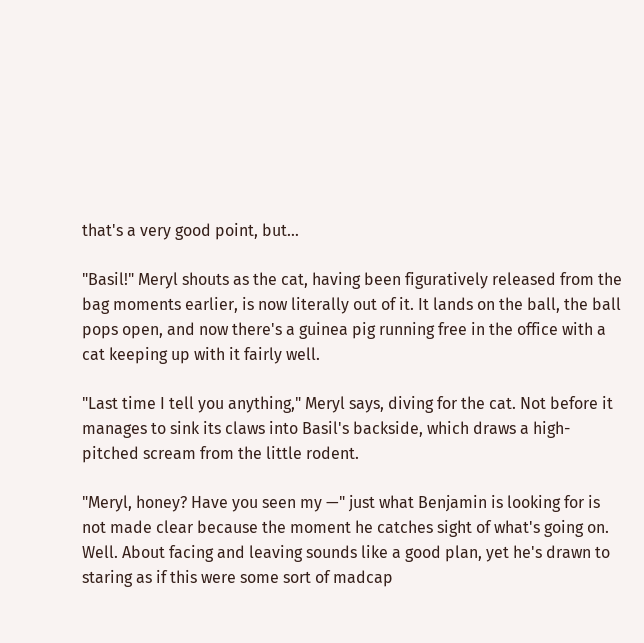that's a very good point, but…

"Basil!" Meryl shouts as the cat, having been figuratively released from the bag moments earlier, is now literally out of it. It lands on the ball, the ball pops open, and now there's a guinea pig running free in the office with a cat keeping up with it fairly well.

"Last time I tell you anything," Meryl says, diving for the cat. Not before it manages to sink its claws into Basil's backside, which draws a high-pitched scream from the little rodent.

"Meryl, honey? Have you seen my —" just what Benjamin is looking for is not made clear because the moment he catches sight of what's going on. Well. About facing and leaving sounds like a good plan, yet he's drawn to staring as if this were some sort of madcap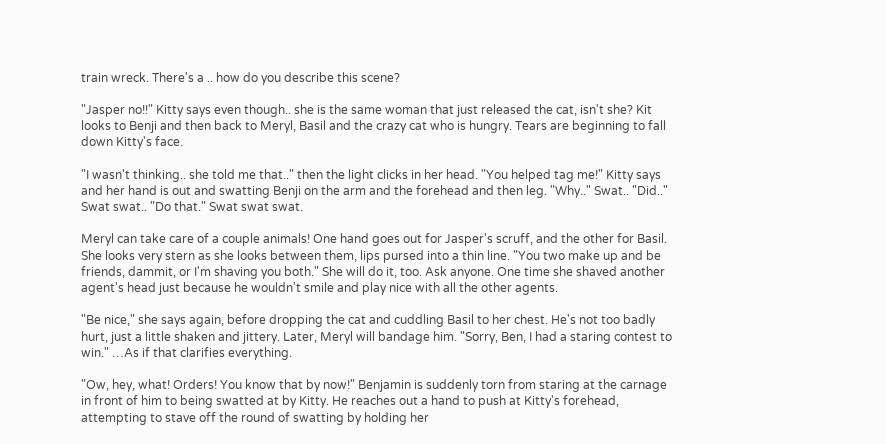train wreck. There's a .. how do you describe this scene?

"Jasper no!!" Kitty says even though.. she is the same woman that just released the cat, isn't she? Kit looks to Benji and then back to Meryl, Basil and the crazy cat who is hungry. Tears are beginning to fall down Kitty's face.

"I wasn't thinking.. she told me that.." then the light clicks in her head. "You helped tag me!" Kitty says and her hand is out and swatting Benji on the arm and the forehead and then leg. "Why.." Swat.. "Did.." Swat swat.. "Do that." Swat swat swat.

Meryl can take care of a couple animals! One hand goes out for Jasper's scruff, and the other for Basil. She looks very stern as she looks between them, lips pursed into a thin line. "You two make up and be friends, dammit, or I'm shaving you both." She will do it, too. Ask anyone. One time she shaved another agent's head just because he wouldn't smile and play nice with all the other agents.

"Be nice," she says again, before dropping the cat and cuddling Basil to her chest. He's not too badly hurt, just a little shaken and jittery. Later, Meryl will bandage him. "Sorry, Ben, I had a staring contest to win." …As if that clarifies everything.

"Ow, hey, what! Orders! You know that by now!" Benjamin is suddenly torn from staring at the carnage in front of him to being swatted at by Kitty. He reaches out a hand to push at Kitty's forehead, attempting to stave off the round of swatting by holding her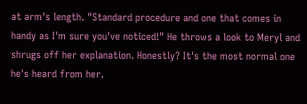at arm's length. "Standard procedure and one that comes in handy as I'm sure you've noticed!" He throws a look to Meryl and shrugs off her explanation. Honestly? It's the most normal one he's heard from her.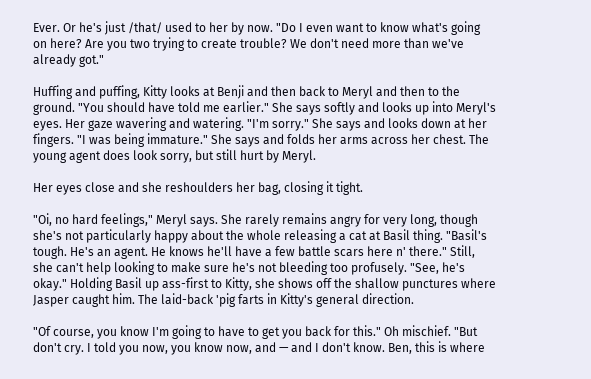Ever. Or he's just /that/ used to her by now. "Do I even want to know what's going on here? Are you two trying to create trouble? We don't need more than we've already got."

Huffing and puffing, Kitty looks at Benji and then back to Meryl and then to the ground. "You should have told me earlier." She says softly and looks up into Meryl's eyes. Her gaze wavering and watering. "I'm sorry." She says and looks down at her fingers. "I was being immature." She says and folds her arms across her chest. The young agent does look sorry, but still hurt by Meryl.

Her eyes close and she reshoulders her bag, closing it tight.

"Oi, no hard feelings," Meryl says. She rarely remains angry for very long, though she's not particularly happy about the whole releasing a cat at Basil thing. "Basil's tough. He's an agent. He knows he'll have a few battle scars here n' there." Still, she can't help looking to make sure he's not bleeding too profusely. "See, he's okay." Holding Basil up ass-first to Kitty, she shows off the shallow punctures where Jasper caught him. The laid-back 'pig farts in Kitty's general direction.

"Of course, you know I'm going to have to get you back for this." Oh mischief. "But don't cry. I told you now, you know now, and — and I don't know. Ben, this is where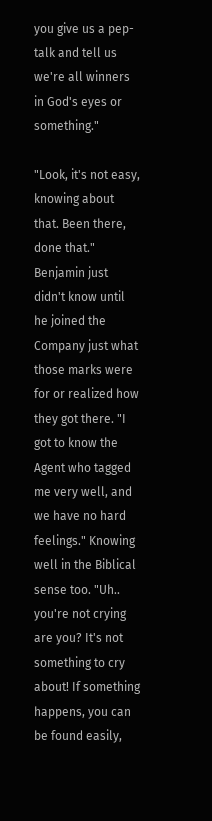you give us a pep-talk and tell us we're all winners in God's eyes or something."

"Look, it's not easy, knowing about that. Been there, done that." Benjamin just didn't know until he joined the Company just what those marks were for or realized how they got there. "I got to know the Agent who tagged me very well, and we have no hard feelings." Knowing well in the Biblical sense too. "Uh.. you're not crying are you? It's not something to cry about! If something happens, you can be found easily,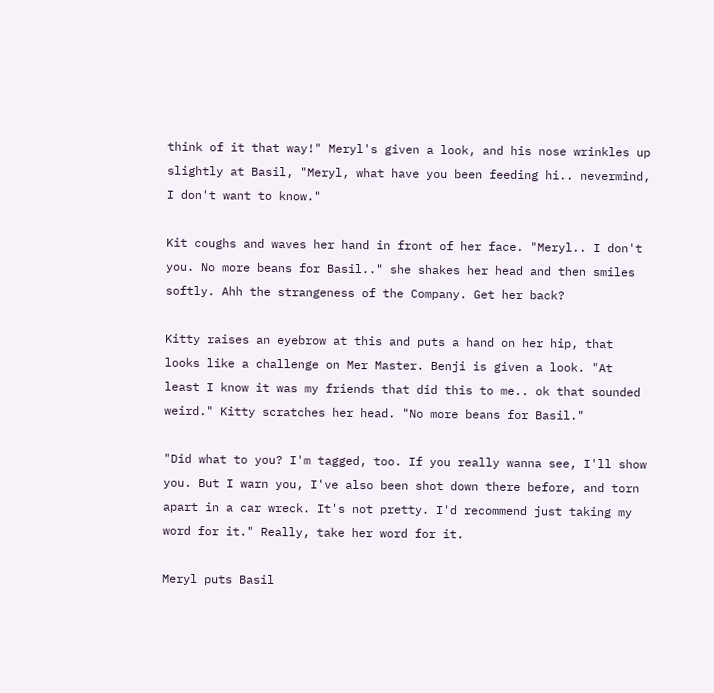think of it that way!" Meryl's given a look, and his nose wrinkles up slightly at Basil, "Meryl, what have you been feeding hi.. nevermind, I don't want to know."

Kit coughs and waves her hand in front of her face. "Meryl.. I don't you. No more beans for Basil.." she shakes her head and then smiles softly. Ahh the strangeness of the Company. Get her back?

Kitty raises an eyebrow at this and puts a hand on her hip, that looks like a challenge on Mer Master. Benji is given a look. "At least I know it was my friends that did this to me.. ok that sounded weird." Kitty scratches her head. "No more beans for Basil."

"Did what to you? I'm tagged, too. If you really wanna see, I'll show you. But I warn you, I've also been shot down there before, and torn apart in a car wreck. It's not pretty. I'd recommend just taking my word for it." Really, take her word for it.

Meryl puts Basil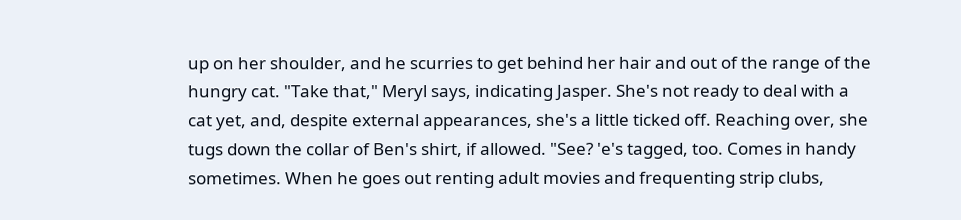up on her shoulder, and he scurries to get behind her hair and out of the range of the hungry cat. "Take that," Meryl says, indicating Jasper. She's not ready to deal with a cat yet, and, despite external appearances, she's a little ticked off. Reaching over, she tugs down the collar of Ben's shirt, if allowed. "See? 'e's tagged, too. Comes in handy sometimes. When he goes out renting adult movies and frequenting strip clubs,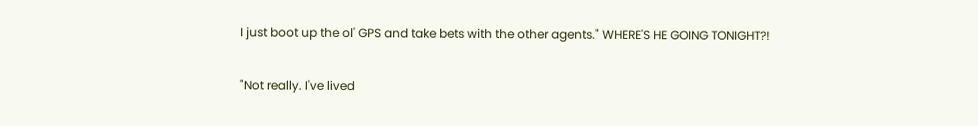I just boot up the ol' GPS and take bets with the other agents." WHERE'S HE GOING TONIGHT?!

"Not really. I've lived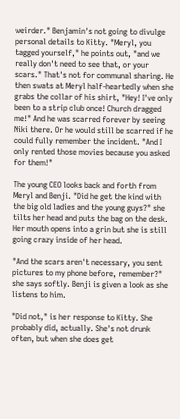weirder." Benjamin's not going to divulge personal details to Kitty. "Meryl, you tagged yourself," he points out, "and we really don't need to see that, or your scars." That's not for communal sharing. He then swats at Meryl half-heartedly when she grabs the collar of his shirt, "Hey! I've only been to a strip club once! Church dragged me!" And he was scarred forever by seeing Niki there. Or he would still be scarred if he could fully remember the incident. "And I only rented those movies because you asked for them!"

The young CEO looks back and forth from Meryl and Benji. "Did he get the kind with the big old ladies and the young guys?" she tilts her head and puts the bag on the desk. Her mouth opens into a grin but she is still going crazy inside of her head.

"And the scars aren't necessary, you sent pictures to my phone before, remember?" she says softly. Benji is given a look as she listens to him.

"Did not," is her response to Kitty. She probably did, actually. She's not drunk often, but when she does get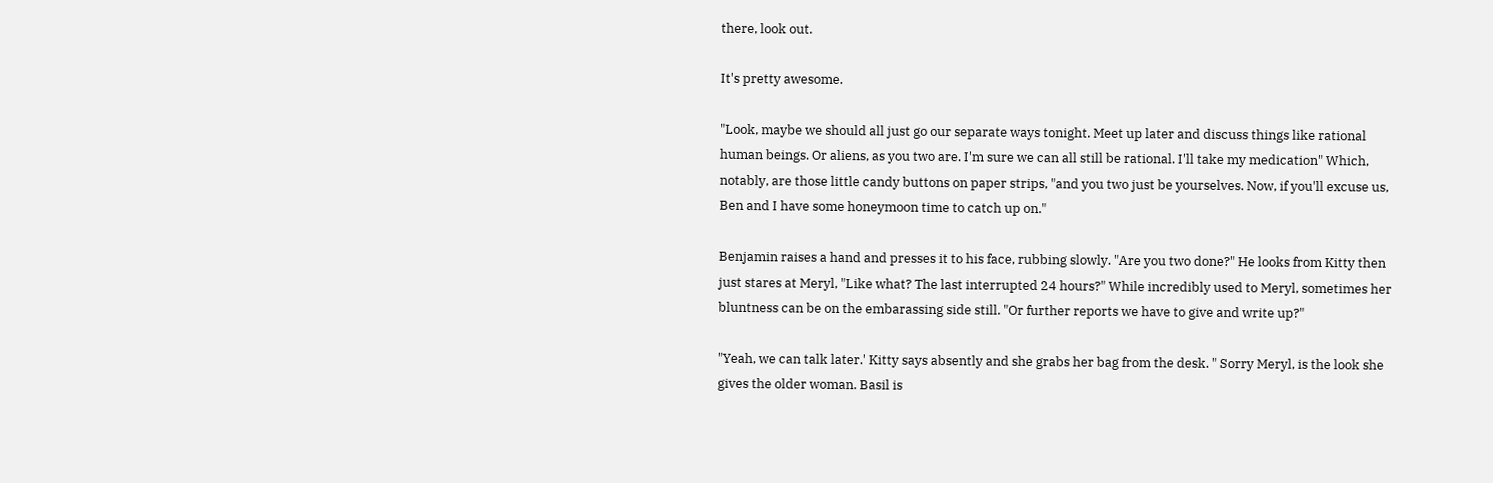there, look out.

It's pretty awesome.

"Look, maybe we should all just go our separate ways tonight. Meet up later and discuss things like rational human beings. Or aliens, as you two are. I'm sure we can all still be rational. I'll take my medication" Which, notably, are those little candy buttons on paper strips, "and you two just be yourselves. Now, if you'll excuse us, Ben and I have some honeymoon time to catch up on."

Benjamin raises a hand and presses it to his face, rubbing slowly. "Are you two done?" He looks from Kitty then just stares at Meryl, "Like what? The last interrupted 24 hours?" While incredibly used to Meryl, sometimes her bluntness can be on the embarassing side still. "Or further reports we have to give and write up?"

"Yeah, we can talk later.' Kitty says absently and she grabs her bag from the desk. " Sorry Meryl, is the look she gives the older woman. Basil is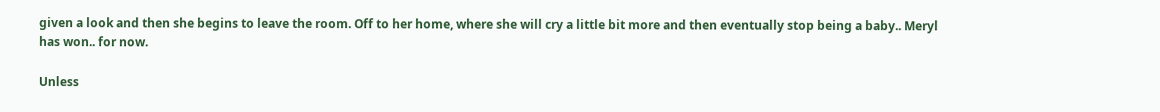given a look and then she begins to leave the room. Off to her home, where she will cry a little bit more and then eventually stop being a baby.. Meryl has won.. for now.

Unless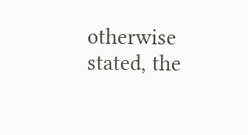otherwise stated, the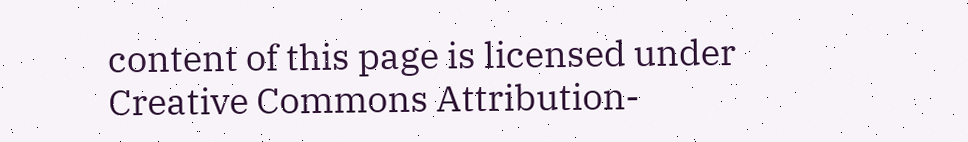content of this page is licensed under Creative Commons Attribution-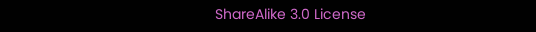ShareAlike 3.0 License